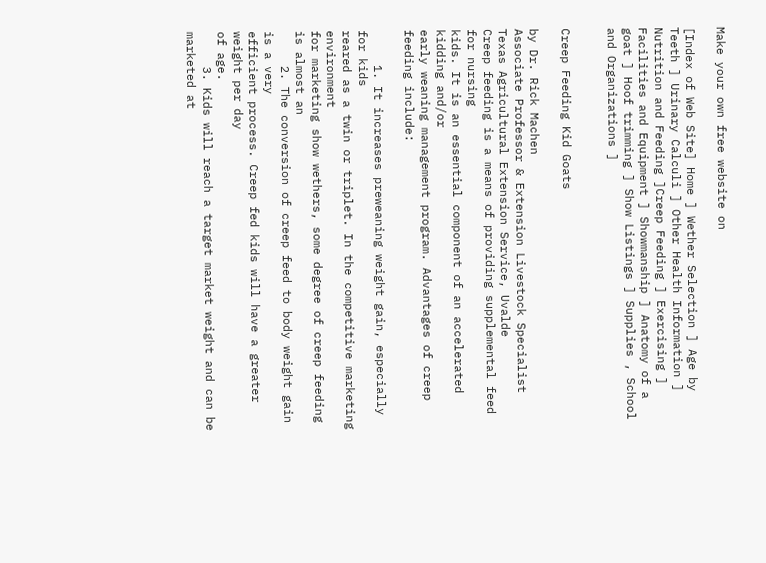Make your own free website on

[Index of Web Site] Home ] Wether Selection ] Age by Teeth ] Urinary Calculi ] Other Health Information ] Nutrition and Feeding ]Creep Feeding ] Exercising ] Facilities and Equipment ] Showmanship ] Anatomy of a goat ] Hoof trimming ] Show Listings ] Supplies , School and Organizations ]


Creep Feeding Kid Goats

by Dr. Rick Machen
Associate Professor & Extension Livestock Specialist
Texas Agricultural Extension Service, Uvalde
Creep feeding is a means of providing supplemental feed for nursing
kids. It is an essential component of an accelerated kidding and/or
early weaning management program. Advantages of creep feeding include:

     1. It increases preweaning weight gain, especially for kids
reared as a twin or triplet. In the competitive marketing environment
for marketing show wethers, some degree of creep feeding is almost an
     2. The conversion of creep feed to body weight gain is a very
efficient process. Creep fed kids will have a greater weight per day
of age.
     3. Kids will reach a target market weight and can be marketed at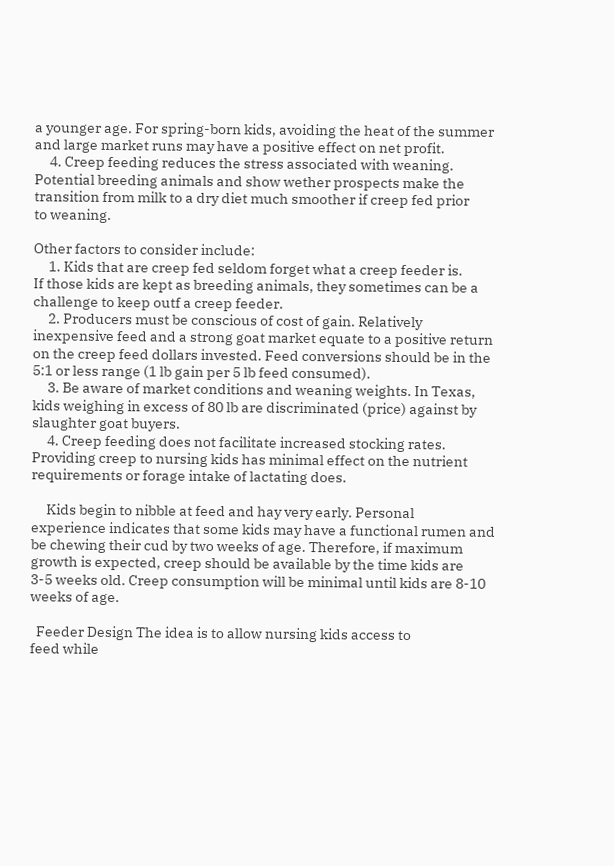a younger age. For spring-born kids, avoiding the heat of the summer
and large market runs may have a positive effect on net profit.
     4. Creep feeding reduces the stress associated with weaning.
Potential breeding animals and show wether prospects make the
transition from milk to a dry diet much smoother if creep fed prior
to weaning.

Other factors to consider include:
     1. Kids that are creep fed seldom forget what a creep feeder is.
If those kids are kept as breeding animals, they sometimes can be a
challenge to keep outf a creep feeder.
     2. Producers must be conscious of cost of gain. Relatively
inexpensive feed and a strong goat market equate to a positive return
on the creep feed dollars invested. Feed conversions should be in the
5:1 or less range (1 lb gain per 5 lb feed consumed).
     3. Be aware of market conditions and weaning weights. In Texas,
kids weighing in excess of 80 lb are discriminated (price) against by
slaughter goat buyers.
     4. Creep feeding does not facilitate increased stocking rates.
Providing creep to nursing kids has minimal effect on the nutrient
requirements or forage intake of lactating does.

     Kids begin to nibble at feed and hay very early. Personal
experience indicates that some kids may have a functional rumen and
be chewing their cud by two weeks of age. Therefore, if maximum
growth is expected, creep should be available by the time kids are
3-5 weeks old. Creep consumption will be minimal until kids are 8-10
weeks of age.

  Feeder Design The idea is to allow nursing kids access to
feed while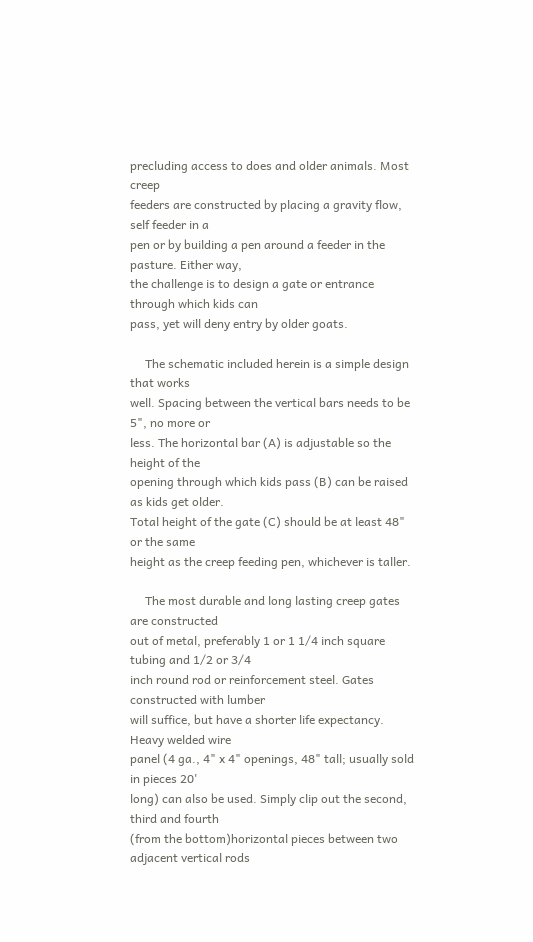precluding access to does and older animals. Most creep
feeders are constructed by placing a gravity flow, self feeder in a
pen or by building a pen around a feeder in the pasture. Either way,
the challenge is to design a gate or entrance through which kids can
pass, yet will deny entry by older goats.

     The schematic included herein is a simple design that works
well. Spacing between the vertical bars needs to be 5", no more or
less. The horizontal bar (A) is adjustable so the height of the
opening through which kids pass (B) can be raised as kids get older.
Total height of the gate (C) should be at least 48" or the same
height as the creep feeding pen, whichever is taller.

     The most durable and long lasting creep gates are constructed
out of metal, preferably 1 or 1 1/4 inch square tubing and 1/2 or 3/4
inch round rod or reinforcement steel. Gates constructed with lumber
will suffice, but have a shorter life expectancy. Heavy welded wire
panel (4 ga., 4" x 4" openings, 48" tall; usually sold in pieces 20'
long) can also be used. Simply clip out the second, third and fourth
(from the bottom)horizontal pieces between two adjacent vertical rods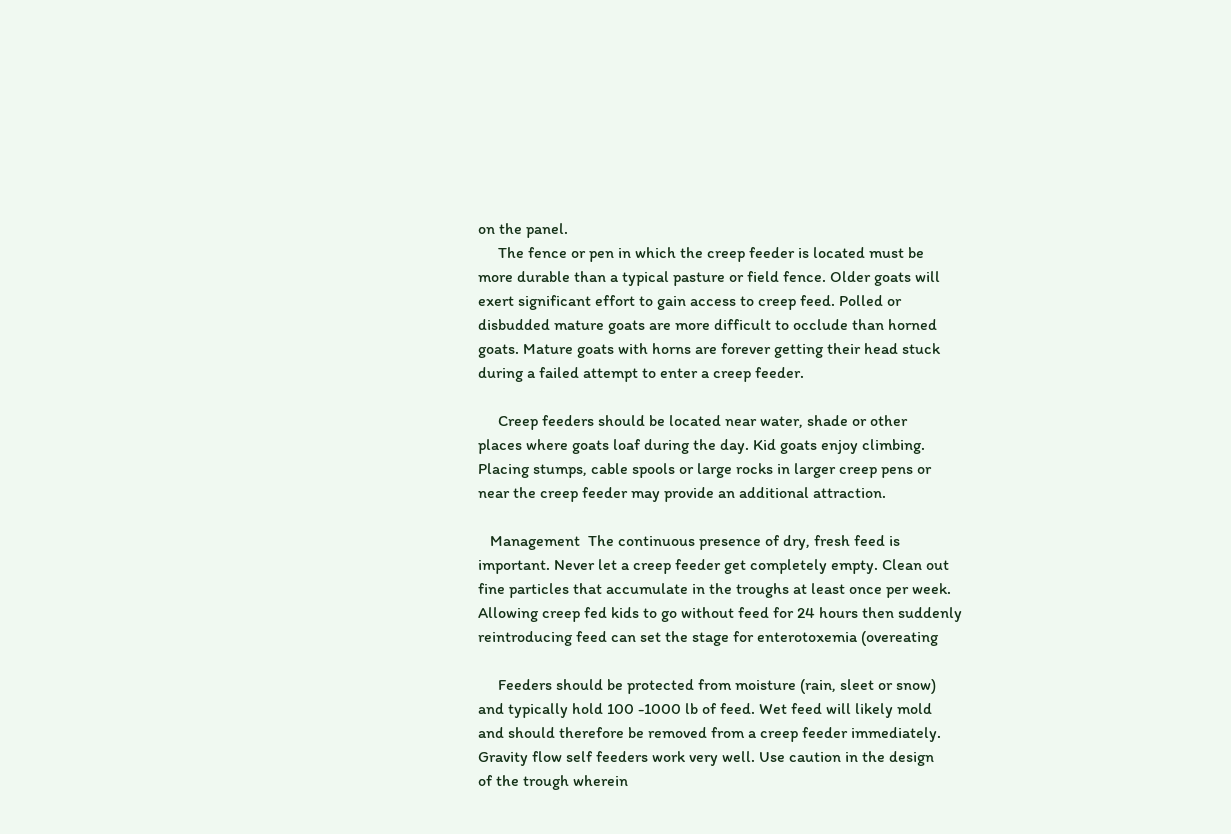on the panel.
     The fence or pen in which the creep feeder is located must be
more durable than a typical pasture or field fence. Older goats will
exert significant effort to gain access to creep feed. Polled or
disbudded mature goats are more difficult to occlude than horned
goats. Mature goats with horns are forever getting their head stuck
during a failed attempt to enter a creep feeder.

     Creep feeders should be located near water, shade or other
places where goats loaf during the day. Kid goats enjoy climbing.
Placing stumps, cable spools or large rocks in larger creep pens or
near the creep feeder may provide an additional attraction.

   Management  The continuous presence of dry, fresh feed is
important. Never let a creep feeder get completely empty. Clean out
fine particles that accumulate in the troughs at least once per week.
Allowing creep fed kids to go without feed for 24 hours then suddenly
reintroducing feed can set the stage for enterotoxemia (overeating

     Feeders should be protected from moisture (rain, sleet or snow)
and typically hold 100 -1000 lb of feed. Wet feed will likely mold
and should therefore be removed from a creep feeder immediately.
Gravity flow self feeders work very well. Use caution in the design
of the trough wherein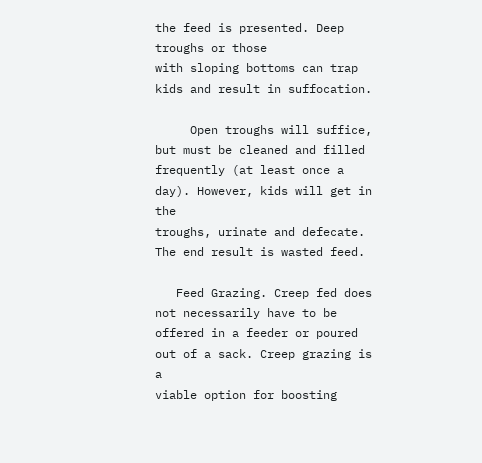the feed is presented. Deep troughs or those
with sloping bottoms can trap kids and result in suffocation.

     Open troughs will suffice, but must be cleaned and filled
frequently (at least once a day). However, kids will get in the
troughs, urinate and defecate. The end result is wasted feed.

   Feed Grazing. Creep fed does not necessarily have to be
offered in a feeder or poured out of a sack. Creep grazing is a
viable option for boosting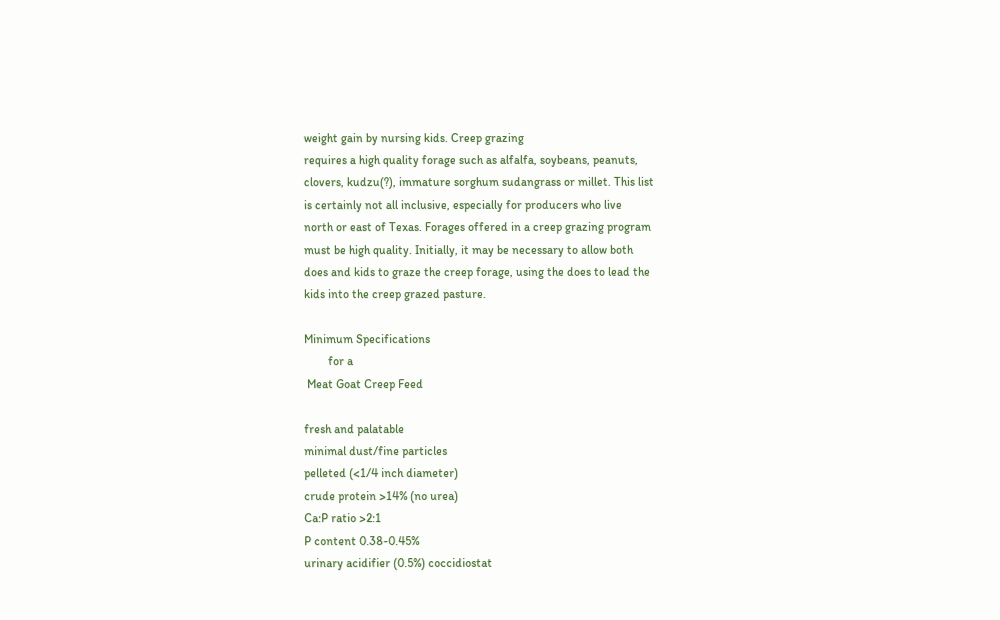weight gain by nursing kids. Creep grazing
requires a high quality forage such as alfalfa, soybeans, peanuts,
clovers, kudzu(?), immature sorghum sudangrass or millet. This list
is certainly not all inclusive, especially for producers who live
north or east of Texas. Forages offered in a creep grazing program
must be high quality. Initially, it may be necessary to allow both
does and kids to graze the creep forage, using the does to lead the
kids into the creep grazed pasture.

Minimum Specifications
        for a
 Meat Goat Creep Feed

fresh and palatable
minimal dust/fine particles
pelleted (<1/4 inch diameter)
crude protein >14% (no urea)
Ca:P ratio >2:1
P content 0.38-0.45%
urinary acidifier (0.5%) coccidiostat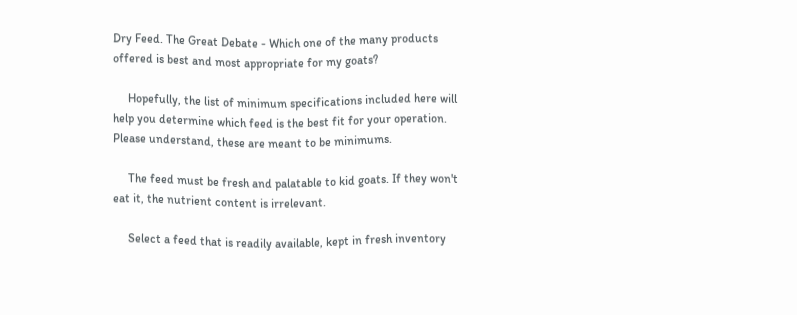Dry Feed. The Great Debate - Which one of the many products
offered is best and most appropriate for my goats?

     Hopefully, the list of minimum specifications included here will
help you determine which feed is the best fit for your operation.
Please understand, these are meant to be minimums.

     The feed must be fresh and palatable to kid goats. If they won't
eat it, the nutrient content is irrelevant.

     Select a feed that is readily available, kept in fresh inventory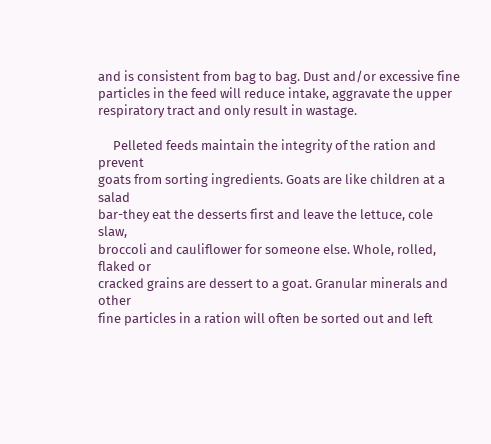and is consistent from bag to bag. Dust and/or excessive fine
particles in the feed will reduce intake, aggravate the upper
respiratory tract and only result in wastage.

     Pelleted feeds maintain the integrity of the ration and prevent
goats from sorting ingredients. Goats are like children at a salad
bar-they eat the desserts first and leave the lettuce, cole slaw,
broccoli and cauliflower for someone else. Whole, rolled, flaked or
cracked grains are dessert to a goat. Granular minerals and other
fine particles in a ration will often be sorted out and left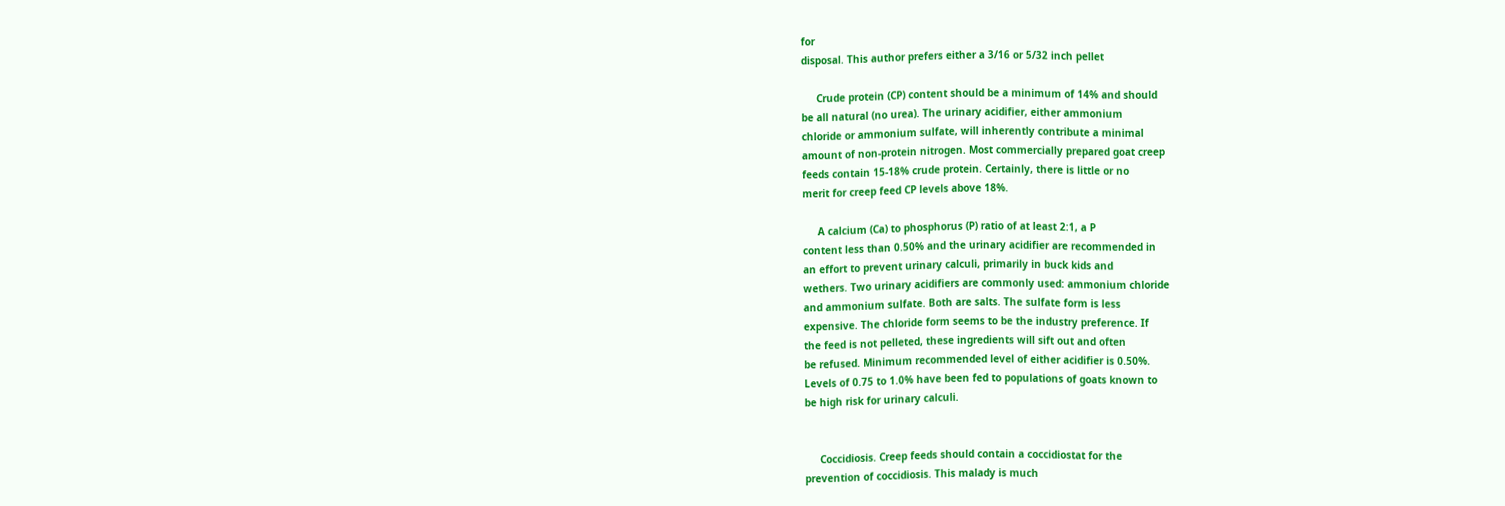for
disposal. This author prefers either a 3/16 or 5/32 inch pellet

     Crude protein (CP) content should be a minimum of 14% and should
be all natural (no urea). The urinary acidifier, either ammonium
chloride or ammonium sulfate, will inherently contribute a minimal
amount of non-protein nitrogen. Most commercially prepared goat creep
feeds contain 15-18% crude protein. Certainly, there is little or no
merit for creep feed CP levels above 18%.

     A calcium (Ca) to phosphorus (P) ratio of at least 2:1, a P
content less than 0.50% and the urinary acidifier are recommended in
an effort to prevent urinary calculi, primarily in buck kids and
wethers. Two urinary acidifiers are commonly used: ammonium chloride
and ammonium sulfate. Both are salts. The sulfate form is less
expensive. The chloride form seems to be the industry preference. If
the feed is not pelleted, these ingredients will sift out and often
be refused. Minimum recommended level of either acidifier is 0.50%.
Levels of 0.75 to 1.0% have been fed to populations of goats known to
be high risk for urinary calculi.


     Coccidiosis. Creep feeds should contain a coccidiostat for the
prevention of coccidiosis. This malady is much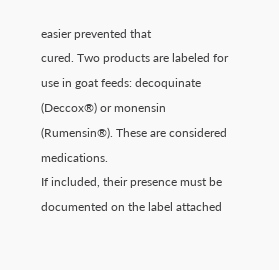easier prevented that
cured. Two products are labeled for use in goat feeds: decoquinate
(Deccox®) or monensin (Rumensin®). These are considered medications.
If included, their presence must be documented on the label attached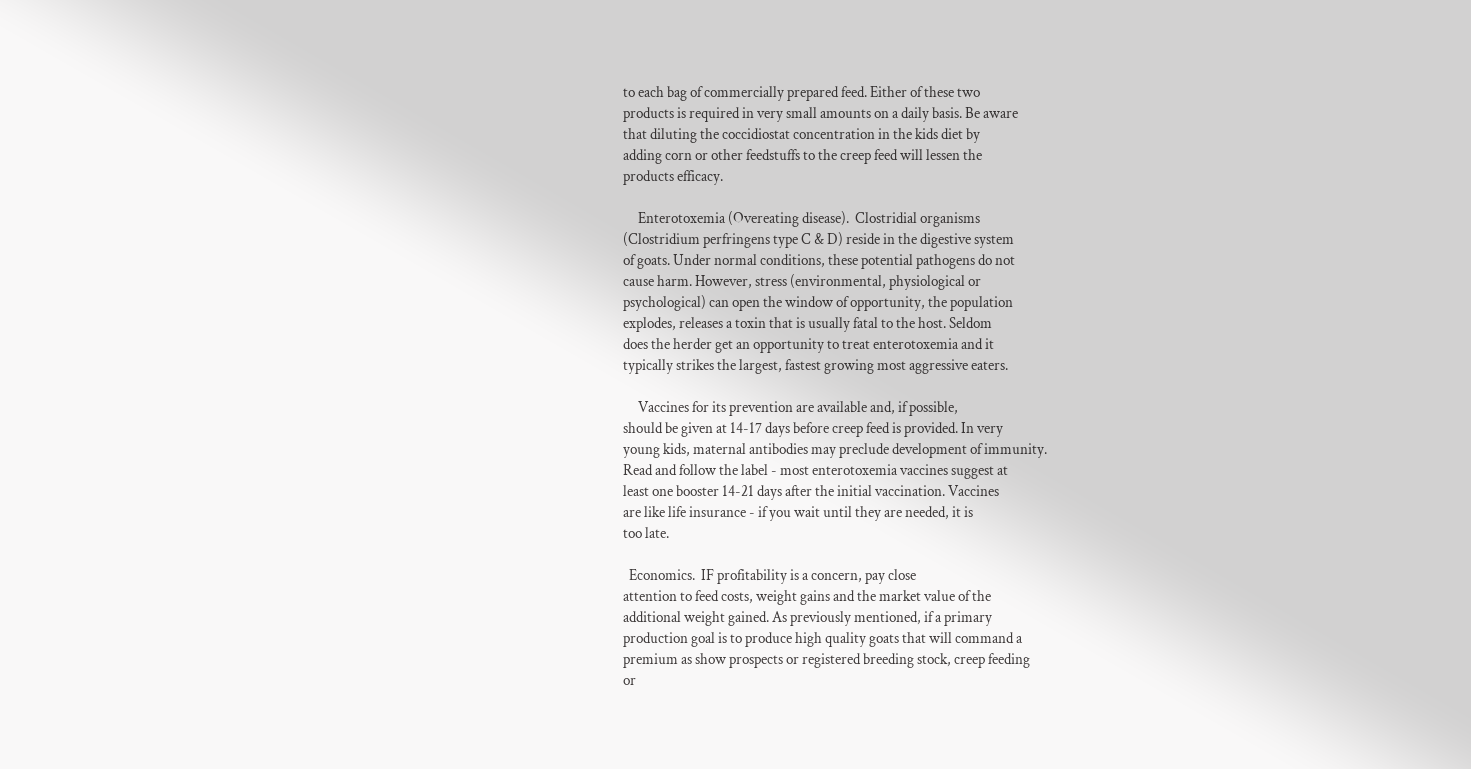to each bag of commercially prepared feed. Either of these two
products is required in very small amounts on a daily basis. Be aware
that diluting the coccidiostat concentration in the kids diet by
adding corn or other feedstuffs to the creep feed will lessen the
products efficacy.

     Enterotoxemia (Overeating disease).  Clostridial organisms
(Clostridium perfringens type C & D) reside in the digestive system
of goats. Under normal conditions, these potential pathogens do not
cause harm. However, stress (environmental, physiological or
psychological) can open the window of opportunity, the population
explodes, releases a toxin that is usually fatal to the host. Seldom
does the herder get an opportunity to treat enterotoxemia and it
typically strikes the largest, fastest growing most aggressive eaters.

     Vaccines for its prevention are available and, if possible,
should be given at 14-17 days before creep feed is provided. In very
young kids, maternal antibodies may preclude development of immunity.
Read and follow the label - most enterotoxemia vaccines suggest at
least one booster 14-21 days after the initial vaccination. Vaccines
are like life insurance - if you wait until they are needed, it is
too late.

  Economics.  IF profitability is a concern, pay close
attention to feed costs, weight gains and the market value of the
additional weight gained. As previously mentioned, if a primary
production goal is to produce high quality goats that will command a
premium as show prospects or registered breeding stock, creep feeding
or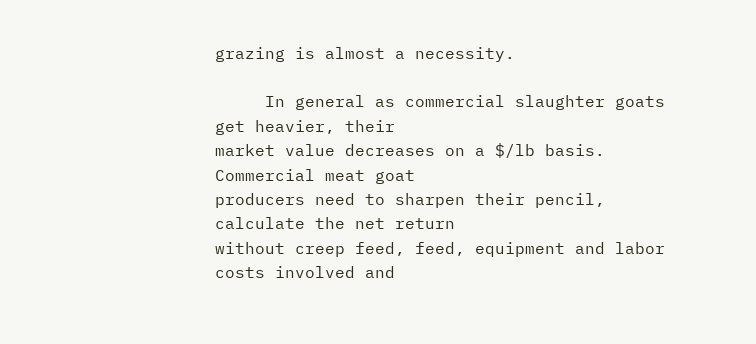grazing is almost a necessity.

     In general as commercial slaughter goats get heavier, their
market value decreases on a $/lb basis. Commercial meat goat
producers need to sharpen their pencil, calculate the net return
without creep feed, feed, equipment and labor costs involved and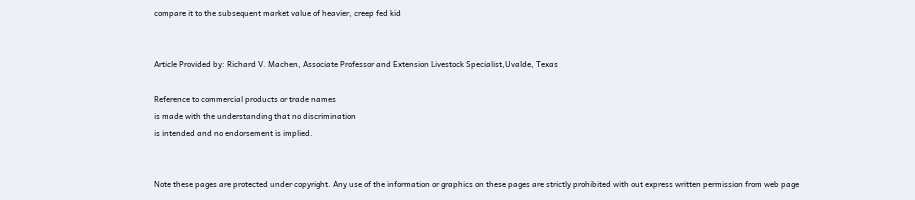compare it to the subsequent market value of heavier, creep fed kid


Article Provided by: Richard V. Machen, Associate Professor and Extension Livestock Specialist,Uvalde, Texas

Reference to commercial products or trade names
is made with the understanding that no discrimination
is intended and no endorsement is implied.


Note these pages are protected under copyright. Any use of the information or graphics on these pages are strictly prohibited with out express written permission from web page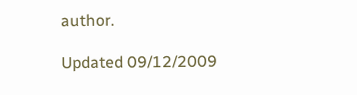author.

Updated 09/12/2009